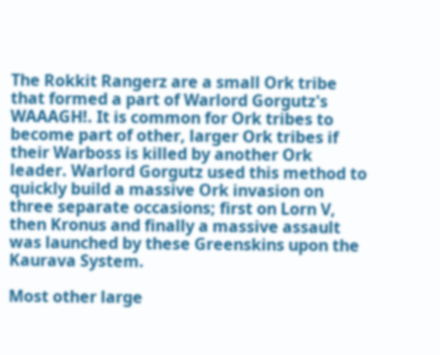The Rokkit Rangerz are a small Ork tribe that formed a part of Warlord Gorgutz's WAAAGH!. It is common for Ork tribes to become part of other, larger Ork tribes if their Warboss is killed by another Ork leader. Warlord Gorgutz used this method to quickly build a massive Ork invasion on three separate occasions; first on Lorn V, then Kronus and finally a massive assault was launched by these Greenskins upon the Kaurava System.

Most other large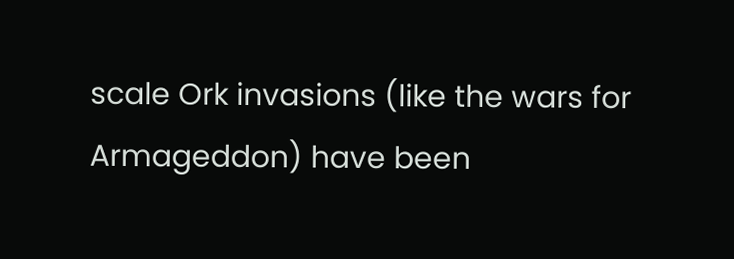scale Ork invasions (like the wars for Armageddon) have been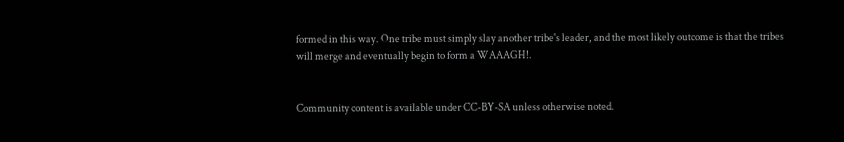formed in this way. One tribe must simply slay another tribe's leader, and the most likely outcome is that the tribes will merge and eventually begin to form a WAAAGH!.


Community content is available under CC-BY-SA unless otherwise noted.